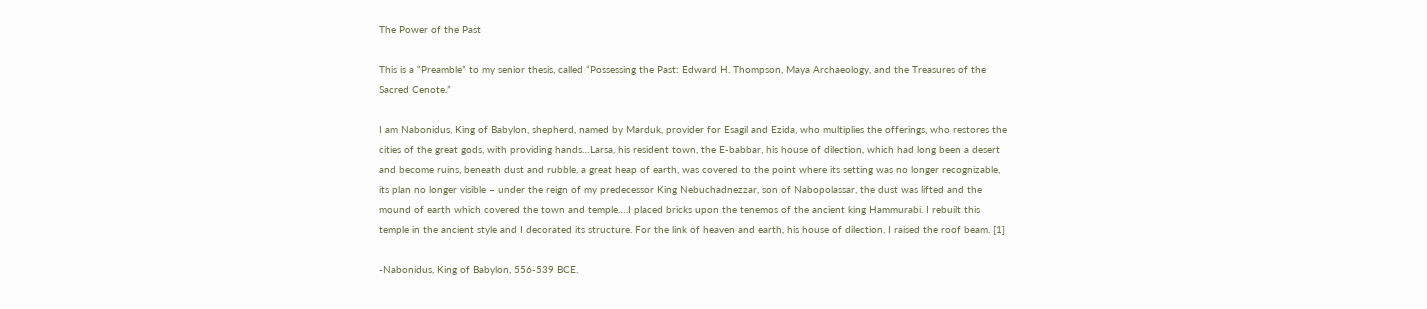The Power of the Past

This is a “Preamble” to my senior thesis, called “Possessing the Past: Edward H. Thompson, Maya Archaeology, and the Treasures of the Sacred Cenote.”

I am Nabonidus, King of Babylon, shepherd, named by Marduk, provider for Esagil and Ezida, who multiplies the offerings, who restores the cities of the great gods, with providing hands…Larsa, his resident town, the E-babbar, his house of dilection, which had long been a desert and become ruins, beneath dust and rubble, a great heap of earth, was covered to the point where its setting was no longer recognizable, its plan no longer visible – under the reign of my predecessor King Nebuchadnezzar, son of Nabopolassar, the dust was lifted and the mound of earth which covered the town and temple….I placed bricks upon the tenemos of the ancient king Hammurabi. I rebuilt this temple in the ancient style and I decorated its structure. For the link of heaven and earth, his house of dilection, I raised the roof beam. [1]

-Nabonidus, King of Babylon, 556-539 BCE.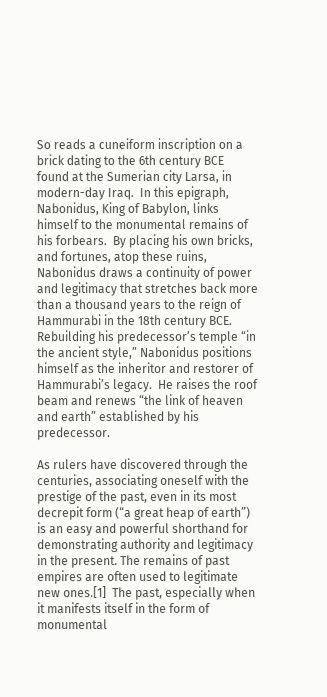So reads a cuneiform inscription on a brick dating to the 6th century BCE found at the Sumerian city Larsa, in modern-day Iraq.  In this epigraph, Nabonidus, King of Babylon, links himself to the monumental remains of his forbears.  By placing his own bricks, and fortunes, atop these ruins, Nabonidus draws a continuity of power and legitimacy that stretches back more than a thousand years to the reign of Hammurabi in the 18th century BCE.  Rebuilding his predecessor’s temple “in the ancient style,” Nabonidus positions himself as the inheritor and restorer of Hammurabi’s legacy.  He raises the roof beam and renews “the link of heaven and earth” established by his predecessor.

As rulers have discovered through the centuries, associating oneself with the prestige of the past, even in its most decrepit form (“a great heap of earth”) is an easy and powerful shorthand for demonstrating authority and legitimacy in the present. The remains of past empires are often used to legitimate new ones.[1]  The past, especially when it manifests itself in the form of monumental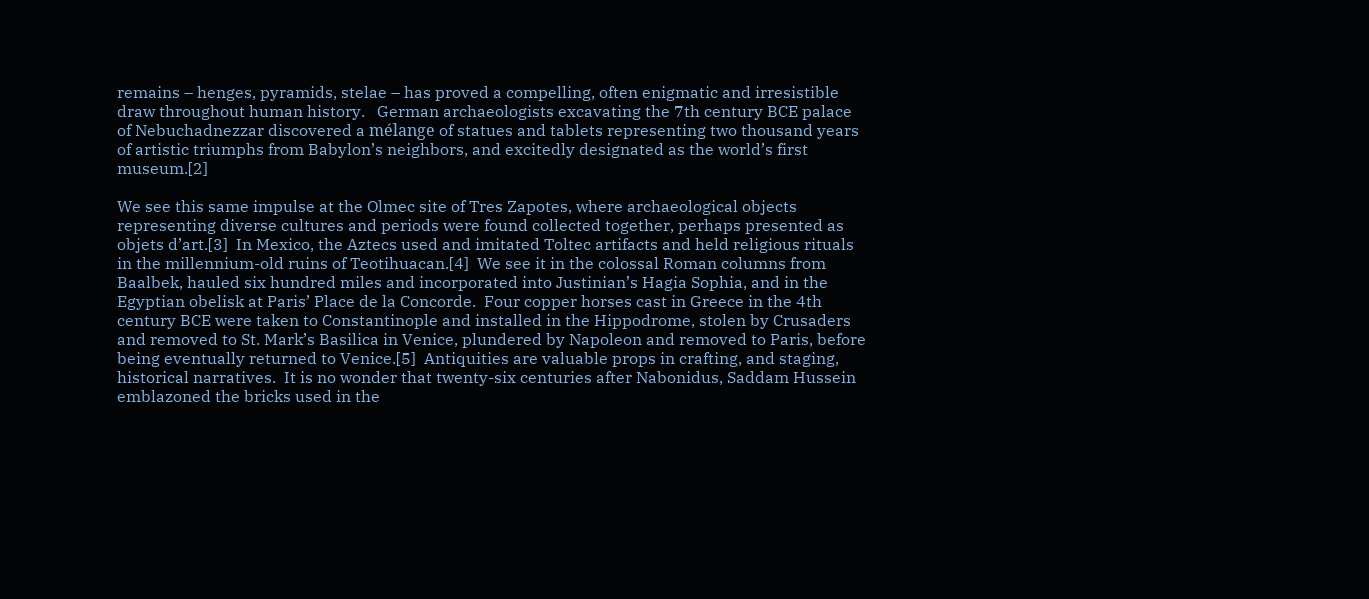remains – henges, pyramids, stelae – has proved a compelling, often enigmatic and irresistible draw throughout human history.   German archaeologists excavating the 7th century BCE palace of Nebuchadnezzar discovered a mélange of statues and tablets representing two thousand years of artistic triumphs from Babylon’s neighbors, and excitedly designated as the world’s first museum.[2]

We see this same impulse at the Olmec site of Tres Zapotes, where archaeological objects representing diverse cultures and periods were found collected together, perhaps presented as objets d’art.[3]  In Mexico, the Aztecs used and imitated Toltec artifacts and held religious rituals in the millennium-old ruins of Teotihuacan.[4]  We see it in the colossal Roman columns from Baalbek, hauled six hundred miles and incorporated into Justinian’s Hagia Sophia, and in the Egyptian obelisk at Paris’ Place de la Concorde.  Four copper horses cast in Greece in the 4th century BCE were taken to Constantinople and installed in the Hippodrome, stolen by Crusaders and removed to St. Mark’s Basilica in Venice, plundered by Napoleon and removed to Paris, before being eventually returned to Venice.[5]  Antiquities are valuable props in crafting, and staging, historical narratives.  It is no wonder that twenty-six centuries after Nabonidus, Saddam Hussein emblazoned the bricks used in the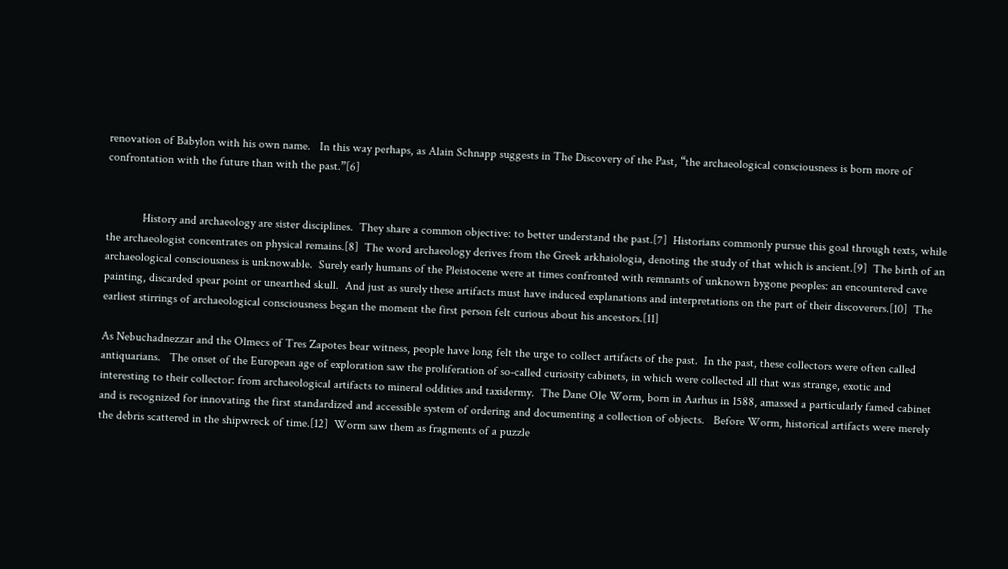renovation of Babylon with his own name.   In this way perhaps, as Alain Schnapp suggests in The Discovery of the Past, “the archaeological consciousness is born more of confrontation with the future than with the past.”[6]


            History and archaeology are sister disciplines.  They share a common objective: to better understand the past.[7]  Historians commonly pursue this goal through texts, while the archaeologist concentrates on physical remains.[8]  The word archaeology derives from the Greek arkhaiologia, denoting the study of that which is ancient.[9]  The birth of an archaeological consciousness is unknowable.  Surely early humans of the Pleistocene were at times confronted with remnants of unknown bygone peoples: an encountered cave painting, discarded spear point or unearthed skull.  And just as surely these artifacts must have induced explanations and interpretations on the part of their discoverers.[10]  The earliest stirrings of archaeological consciousness began the moment the first person felt curious about his ancestors.[11]

As Nebuchadnezzar and the Olmecs of Tres Zapotes bear witness, people have long felt the urge to collect artifacts of the past.  In the past, these collectors were often called antiquarians.   The onset of the European age of exploration saw the proliferation of so-called curiosity cabinets, in which were collected all that was strange, exotic and interesting to their collector: from archaeological artifacts to mineral oddities and taxidermy.  The Dane Ole Worm, born in Aarhus in 1588, amassed a particularly famed cabinet and is recognized for innovating the first standardized and accessible system of ordering and documenting a collection of objects.   Before Worm, historical artifacts were merely the debris scattered in the shipwreck of time.[12]  Worm saw them as fragments of a puzzle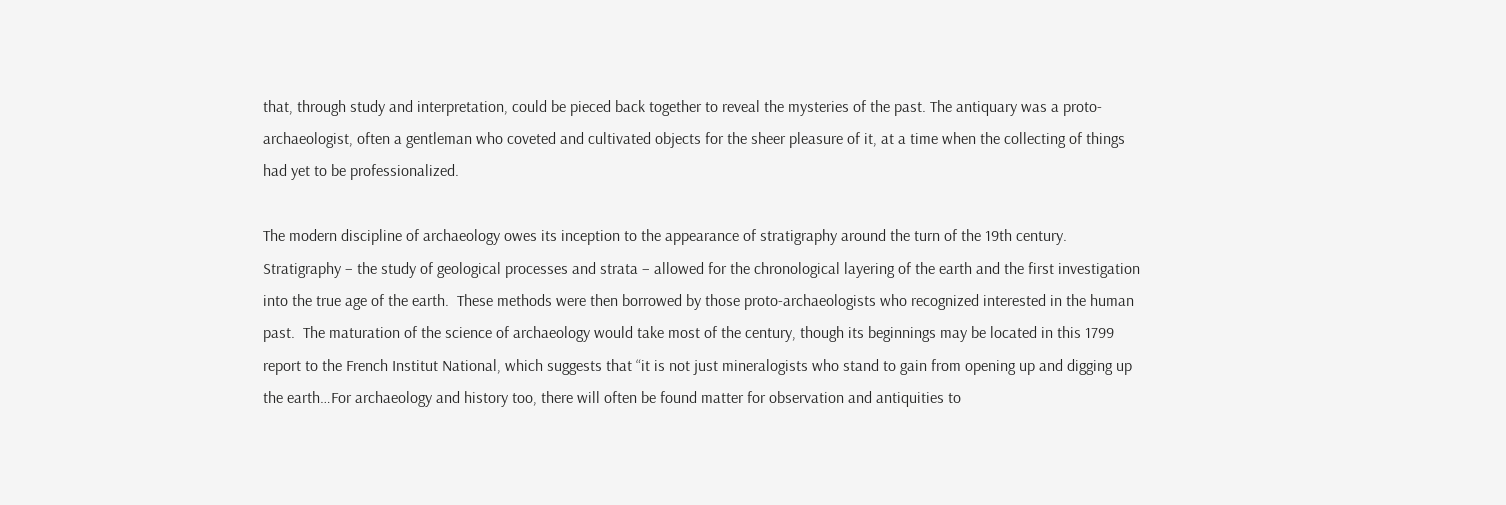that, through study and interpretation, could be pieced back together to reveal the mysteries of the past. The antiquary was a proto-archaeologist, often a gentleman who coveted and cultivated objects for the sheer pleasure of it, at a time when the collecting of things had yet to be professionalized.

The modern discipline of archaeology owes its inception to the appearance of stratigraphy around the turn of the 19th century.  Stratigraphy – the study of geological processes and strata – allowed for the chronological layering of the earth and the first investigation into the true age of the earth.  These methods were then borrowed by those proto-archaeologists who recognized interested in the human past.  The maturation of the science of archaeology would take most of the century, though its beginnings may be located in this 1799 report to the French Institut National, which suggests that “it is not just mineralogists who stand to gain from opening up and digging up the earth…For archaeology and history too, there will often be found matter for observation and antiquities to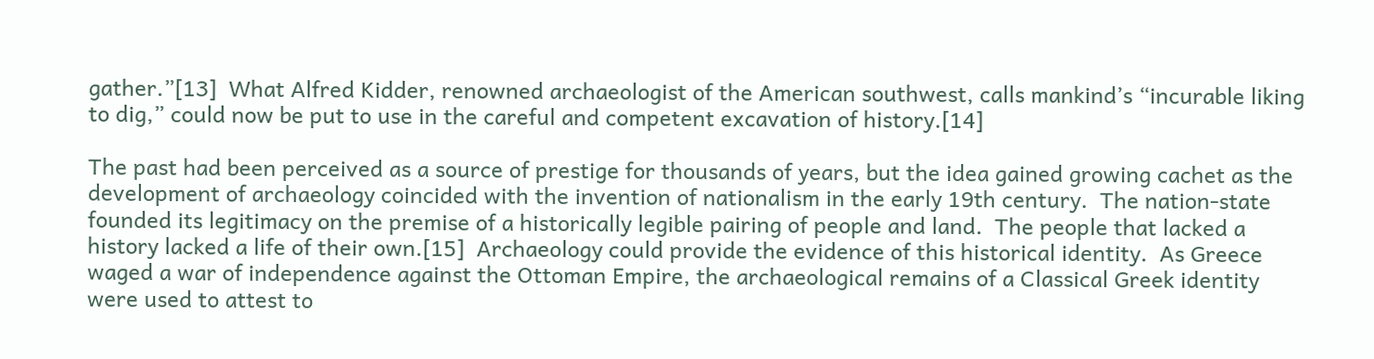gather.”[13]  What Alfred Kidder, renowned archaeologist of the American southwest, calls mankind’s “incurable liking to dig,” could now be put to use in the careful and competent excavation of history.[14]

The past had been perceived as a source of prestige for thousands of years, but the idea gained growing cachet as the development of archaeology coincided with the invention of nationalism in the early 19th century.  The nation-state founded its legitimacy on the premise of a historically legible pairing of people and land.  The people that lacked a history lacked a life of their own.[15]  Archaeology could provide the evidence of this historical identity.  As Greece waged a war of independence against the Ottoman Empire, the archaeological remains of a Classical Greek identity were used to attest to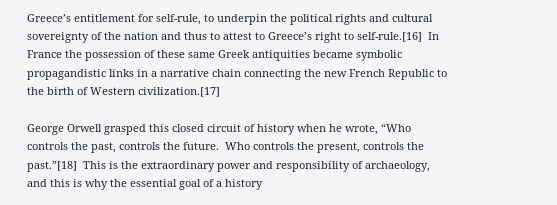Greece’s entitlement for self-rule, to underpin the political rights and cultural sovereignty of the nation and thus to attest to Greece’s right to self-rule.[16]  In France the possession of these same Greek antiquities became symbolic propagandistic links in a narrative chain connecting the new French Republic to the birth of Western civilization.[17]

George Orwell grasped this closed circuit of history when he wrote, “Who controls the past, controls the future.  Who controls the present, controls the past.”[18]  This is the extraordinary power and responsibility of archaeology, and this is why the essential goal of a history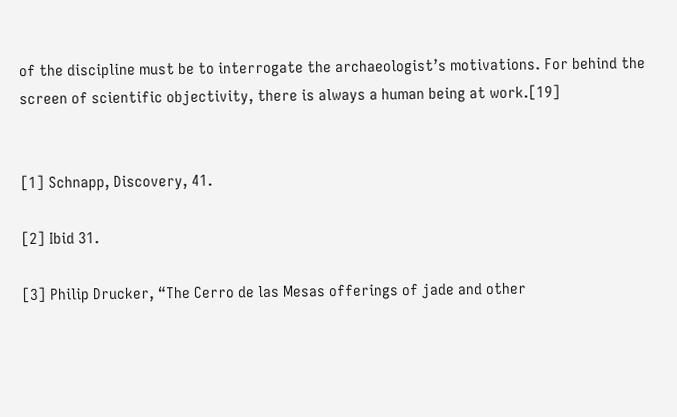of the discipline must be to interrogate the archaeologist’s motivations. For behind the screen of scientific objectivity, there is always a human being at work.[19]


[1] Schnapp, Discovery, 41.

[2] Ibid 31.

[3] Philip Drucker, “The Cerro de las Mesas offerings of jade and other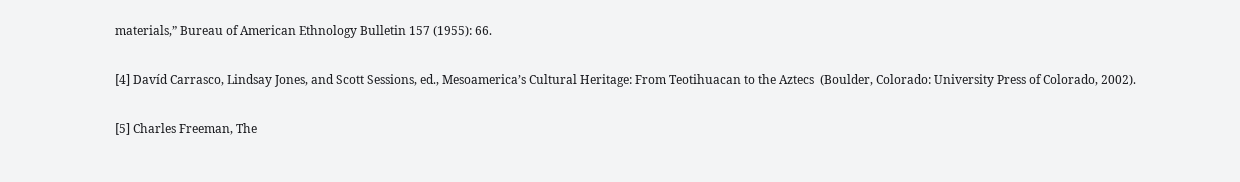materials,” Bureau of American Ethnology Bulletin 157 (1955): 66.

[4] Davíd Carrasco, Lindsay Jones, and Scott Sessions, ed., Mesoamerica’s Cultural Heritage: From Teotihuacan to the Aztecs  (Boulder, Colorado: University Press of Colorado, 2002).

[5] Charles Freeman, The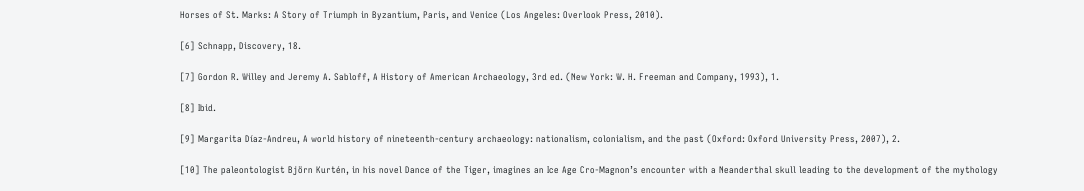Horses of St. Marks: A Story of Triumph in Byzantium, Paris, and Venice (Los Angeles: Overlook Press, 2010).

[6] Schnapp, Discovery, 18.

[7] Gordon R. Willey and Jeremy A. Sabloff, A History of American Archaeology, 3rd ed. (New York: W. H. Freeman and Company, 1993), 1.

[8] Ibid.

[9] Margarita Díaz-Andreu, A world history of nineteenth-century archaeology: nationalism, colonialism, and the past (Oxford: Oxford University Press, 2007), 2.

[10] The paleontologist Björn Kurtén, in his novel Dance of the Tiger, imagines an Ice Age Cro-Magnon’s encounter with a Neanderthal skull leading to the development of the mythology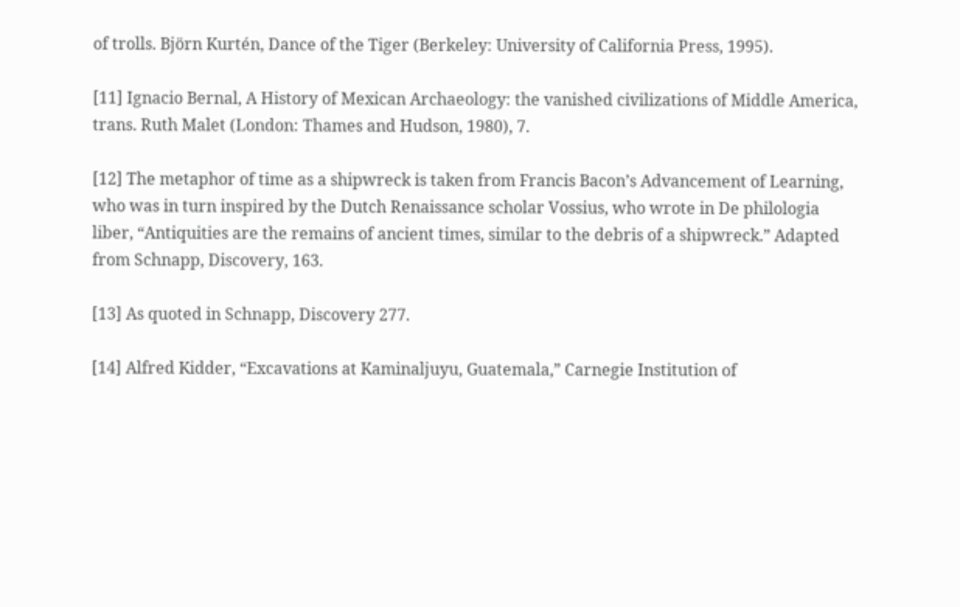of trolls. Björn Kurtén, Dance of the Tiger (Berkeley: University of California Press, 1995).

[11] Ignacio Bernal, A History of Mexican Archaeology: the vanished civilizations of Middle America, trans. Ruth Malet (London: Thames and Hudson, 1980), 7.

[12] The metaphor of time as a shipwreck is taken from Francis Bacon’s Advancement of Learning, who was in turn inspired by the Dutch Renaissance scholar Vossius, who wrote in De philologia liber, “Antiquities are the remains of ancient times, similar to the debris of a shipwreck.” Adapted from Schnapp, Discovery, 163.

[13] As quoted in Schnapp, Discovery 277.

[14] Alfred Kidder, “Excavations at Kaminaljuyu, Guatemala,” Carnegie Institution of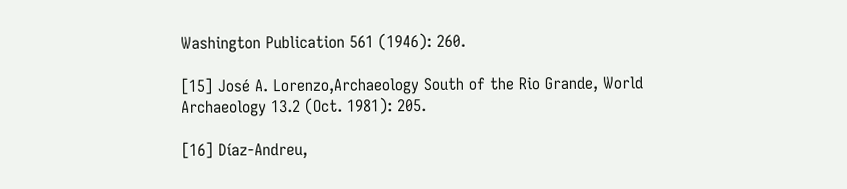Washington Publication 561 (1946): 260.

[15] José A. Lorenzo,Archaeology South of the Rio Grande, World Archaeology 13.2 (Oct. 1981): 205.

[16] Díaz-Andreu,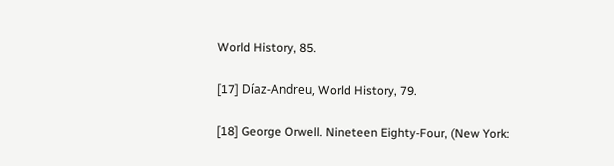World History, 85.

[17] Díaz-Andreu, World History, 79.

[18] George Orwell. Nineteen Eighty-Four, (New York: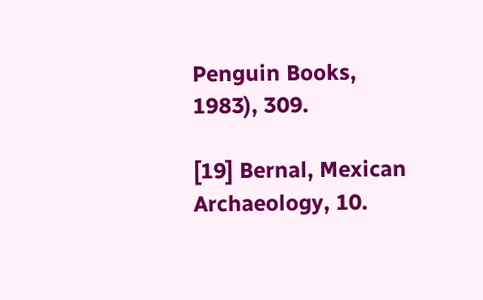Penguin Books, 1983), 309.

[19] Bernal, Mexican Archaeology, 10.